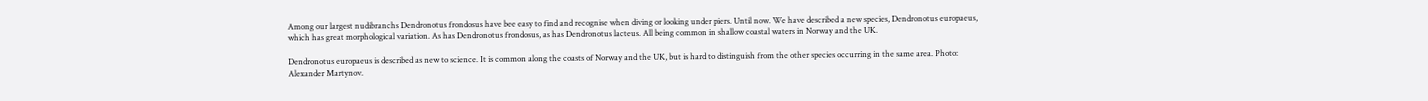Among our largest nudibranchs Dendronotus frondosus have bee easy to find and recognise when diving or looking under piers. Until now. We have described a new species, Dendronotus europaeus, which has great morphological variation. As has Dendronotus frondosus, as has Dendronotus lacteus. All being common in shallow coastal waters in Norway and the UK.

Dendronotus europaeus is described as new to science. It is common along the coasts of Norway and the UK, but is hard to distinguish from the other species occurring in the same area. Photo: Alexander Martynov.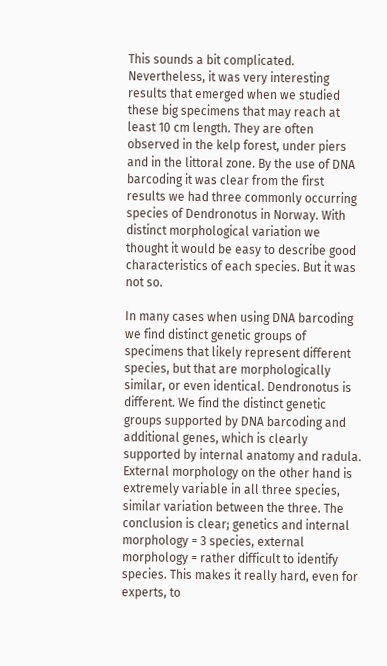This sounds a bit complicated. Nevertheless, it was very interesting results that emerged when we studied these big specimens that may reach at least 10 cm length. They are often observed in the kelp forest, under piers and in the littoral zone. By the use of DNA barcoding it was clear from the first results we had three commonly occurring species of Dendronotus in Norway. With distinct morphological variation we thought it would be easy to describe good characteristics of each species. But it was not so.

In many cases when using DNA barcoding we find distinct genetic groups of specimens that likely represent different species, but that are morphologically similar, or even identical. Dendronotus is different. We find the distinct genetic groups supported by DNA barcoding and additional genes, which is clearly supported by internal anatomy and radula. External morphology on the other hand is extremely variable in all three species, similar variation between the three. The conclusion is clear; genetics and internal morphology = 3 species, external morphology = rather difficult to identify species. This makes it really hard, even for experts, to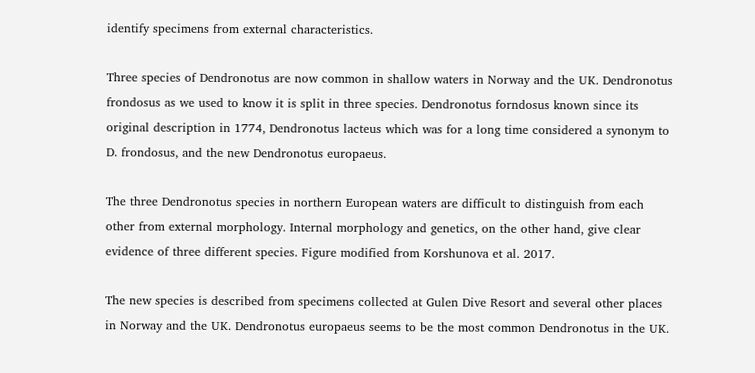identify specimens from external characteristics.

Three species of Dendronotus are now common in shallow waters in Norway and the UK. Dendronotus frondosus as we used to know it is split in three species. Dendronotus forndosus known since its original description in 1774, Dendronotus lacteus which was for a long time considered a synonym to D. frondosus, and the new Dendronotus europaeus.

The three Dendronotus species in northern European waters are difficult to distinguish from each other from external morphology. Internal morphology and genetics, on the other hand, give clear evidence of three different species. Figure modified from Korshunova et al. 2017.

The new species is described from specimens collected at Gulen Dive Resort and several other places in Norway and the UK. Dendronotus europaeus seems to be the most common Dendronotus in the UK.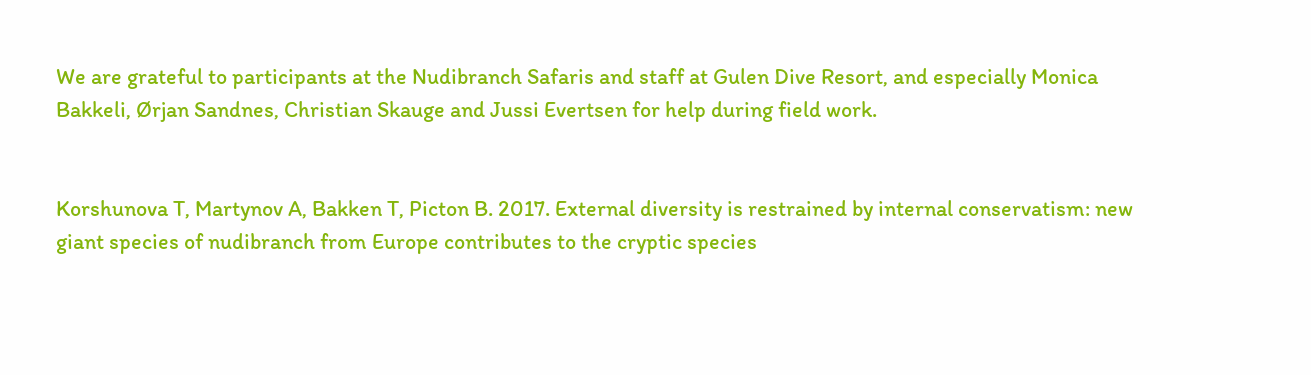We are grateful to participants at the Nudibranch Safaris and staff at Gulen Dive Resort, and especially Monica Bakkeli, Ørjan Sandnes, Christian Skauge and Jussi Evertsen for help during field work.


Korshunova T, Martynov A, Bakken T, Picton B. 2017. External diversity is restrained by internal conservatism: new giant species of nudibranch from Europe contributes to the cryptic species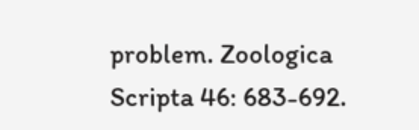problem. Zoologica Scripta 46: 683-692.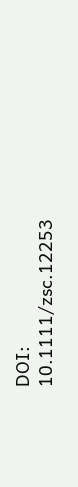DOI: 10.1111/zsc.12253